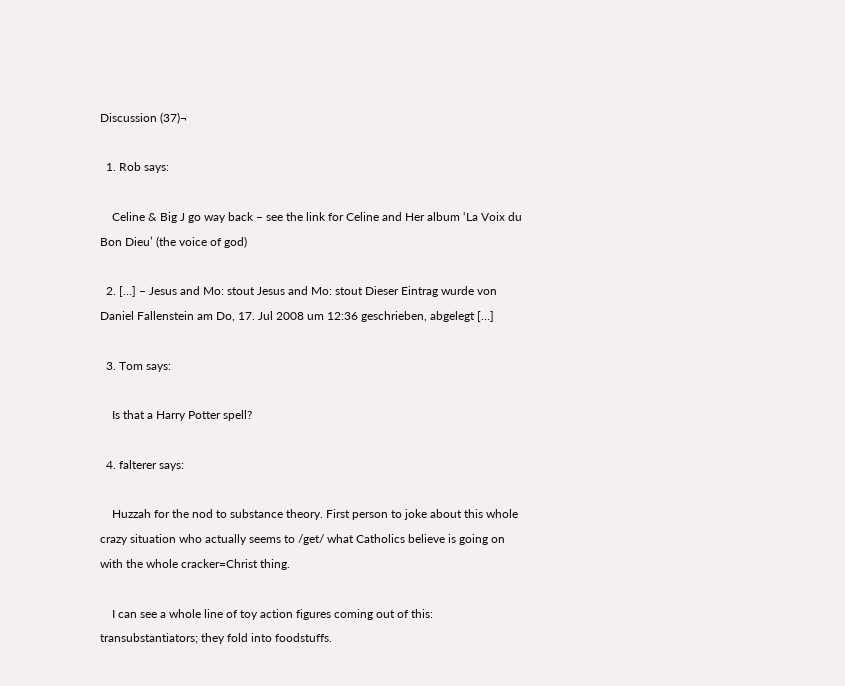Discussion (37)¬

  1. Rob says:

    Celine & Big J go way back – see the link for Celine and Her album ‘La Voix du Bon Dieu’ (the voice of god)

  2. […] – Jesus and Mo: stout Jesus and Mo: stout Dieser Eintrag wurde von Daniel Fallenstein am Do, 17. Jul 2008 um 12:36 geschrieben, abgelegt […]

  3. Tom says:

    Is that a Harry Potter spell?

  4. falterer says:

    Huzzah for the nod to substance theory. First person to joke about this whole crazy situation who actually seems to /get/ what Catholics believe is going on with the whole cracker=Christ thing.

    I can see a whole line of toy action figures coming out of this: transubstantiators; they fold into foodstuffs.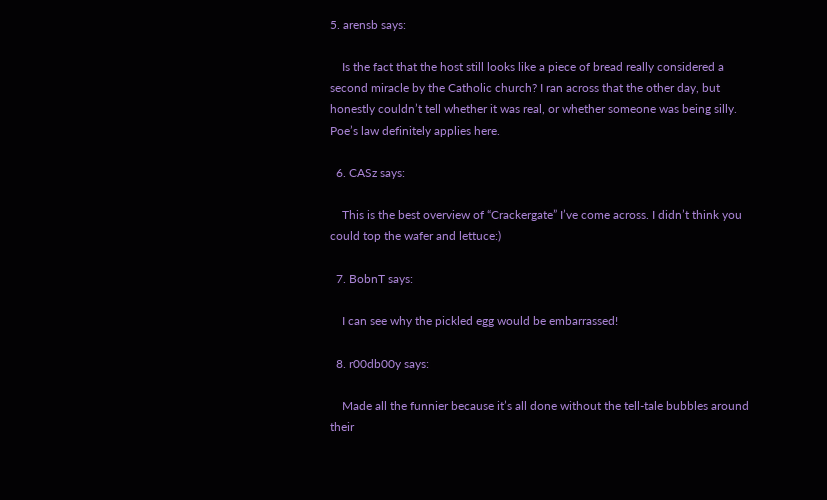5. arensb says:

    Is the fact that the host still looks like a piece of bread really considered a second miracle by the Catholic church? I ran across that the other day, but honestly couldn’t tell whether it was real, or whether someone was being silly. Poe’s law definitely applies here.

  6. CASz says:

    This is the best overview of “Crackergate” I’ve come across. I didn’t think you could top the wafer and lettuce:)

  7. BobnT says:

    I can see why the pickled egg would be embarrassed!

  8. r00db00y says:

    Made all the funnier because it’s all done without the tell-tale bubbles around their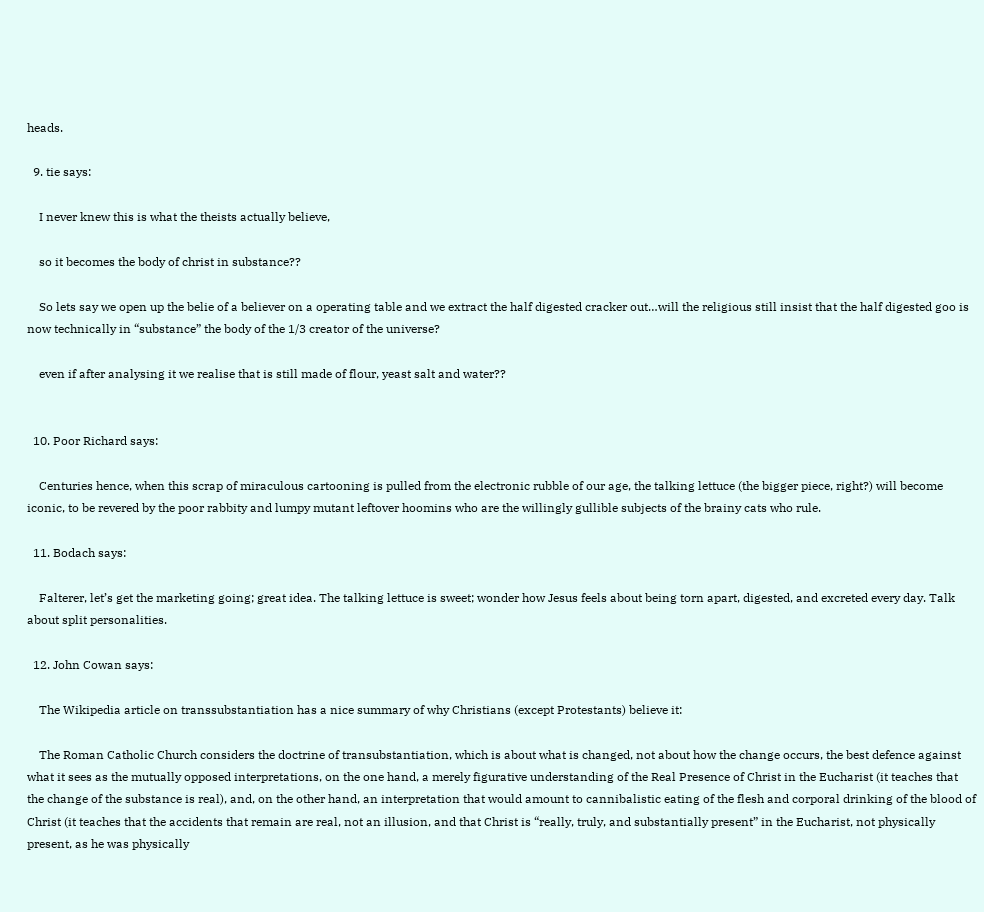heads.

  9. tie says:

    I never knew this is what the theists actually believe,

    so it becomes the body of christ in substance??

    So lets say we open up the belie of a believer on a operating table and we extract the half digested cracker out…will the religious still insist that the half digested goo is now technically in “substance” the body of the 1/3 creator of the universe?

    even if after analysing it we realise that is still made of flour, yeast salt and water??


  10. Poor Richard says:

    Centuries hence, when this scrap of miraculous cartooning is pulled from the electronic rubble of our age, the talking lettuce (the bigger piece, right?) will become iconic, to be revered by the poor rabbity and lumpy mutant leftover hoomins who are the willingly gullible subjects of the brainy cats who rule.

  11. Bodach says:

    Falterer, let’s get the marketing going; great idea. The talking lettuce is sweet; wonder how Jesus feels about being torn apart, digested, and excreted every day. Talk about split personalities.

  12. John Cowan says:

    The Wikipedia article on transsubstantiation has a nice summary of why Christians (except Protestants) believe it:

    The Roman Catholic Church considers the doctrine of transubstantiation, which is about what is changed, not about how the change occurs, the best defence against what it sees as the mutually opposed interpretations, on the one hand, a merely figurative understanding of the Real Presence of Christ in the Eucharist (it teaches that the change of the substance is real), and, on the other hand, an interpretation that would amount to cannibalistic eating of the flesh and corporal drinking of the blood of Christ (it teaches that the accidents that remain are real, not an illusion, and that Christ is “really, truly, and substantially present” in the Eucharist, not physically present, as he was physically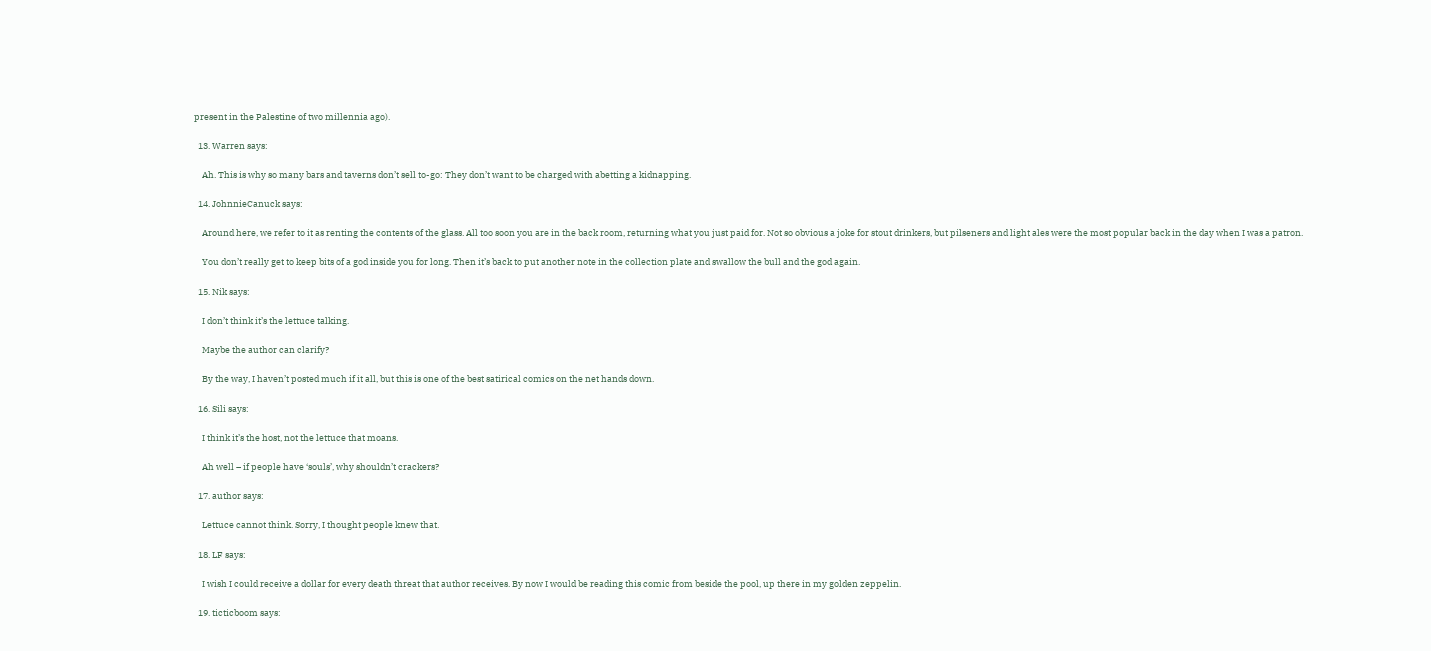present in the Palestine of two millennia ago).

  13. Warren says:

    Ah. This is why so many bars and taverns don’t sell to-go: They don’t want to be charged with abetting a kidnapping.

  14. JohnnieCanuck says:

    Around here, we refer to it as renting the contents of the glass. All too soon you are in the back room, returning what you just paid for. Not so obvious a joke for stout drinkers, but pilseners and light ales were the most popular back in the day when I was a patron.

    You don’t really get to keep bits of a god inside you for long. Then it’s back to put another note in the collection plate and swallow the bull and the god again.

  15. Nik says:

    I don’t think it’s the lettuce talking.

    Maybe the author can clarify?

    By the way, I haven’t posted much if it all, but this is one of the best satirical comics on the net hands down.

  16. Sili says:

    I think it’s the host, not the lettuce that moans.

    Ah well – if people have ‘souls’, why shouldn’t crackers?

  17. author says:

    Lettuce cannot think. Sorry, I thought people knew that.

  18. LF says:

    I wish I could receive a dollar for every death threat that author receives. By now I would be reading this comic from beside the pool, up there in my golden zeppelin.

  19. ticticboom says: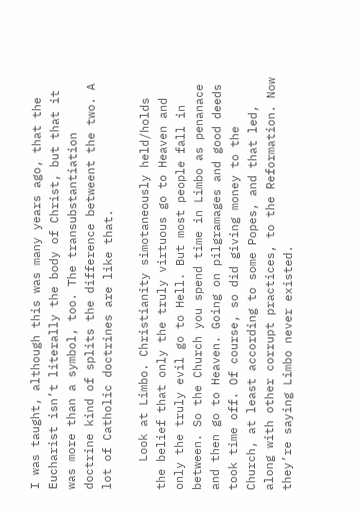I was taught, although this was many years ago, that the Eucharist isn’t literally the body of Christ, but that it was more than a symbol, too. The transubstantiation doctrine kind of splits the difference betweent the two. A lot of Catholic doctrines are like that.

    Look at Limbo. Christianity simotaneously held/holds the belief that only the truly virtuous go to Heaven and only the truly evil go to Hell. But most people fall in between. So the Church you spend time in Limbo as penanace and then go to Heaven. Going on pilgramages and good deeds took time off. Of course, so did giving money to the Church, at least according to some Popes, and that led, along with other corrupt practices, to the Reformation. Now they’re saying Limbo never existed.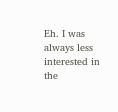Eh. I was always less interested in the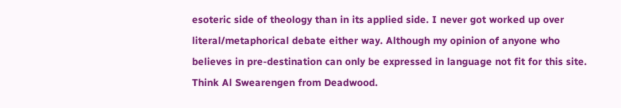esoteric side of theology than in its applied side. I never got worked up over literal/metaphorical debate either way. Although my opinion of anyone who believes in pre-destination can only be expressed in language not fit for this site. Think Al Swearengen from Deadwood.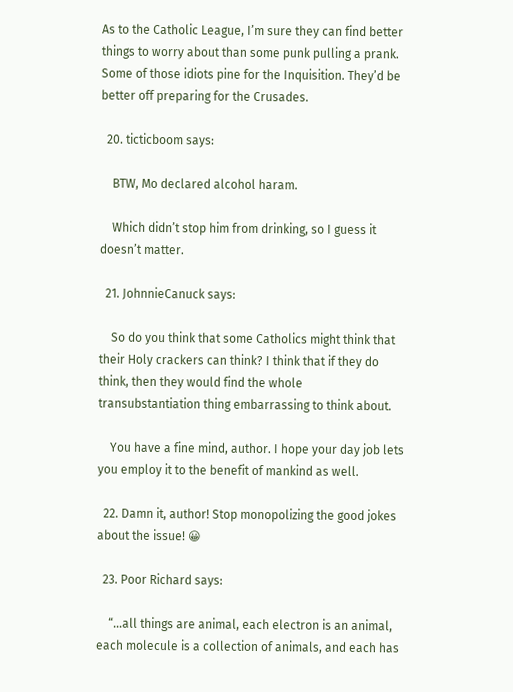As to the Catholic League, I’m sure they can find better things to worry about than some punk pulling a prank. Some of those idiots pine for the Inquisition. They’d be better off preparing for the Crusades.

  20. ticticboom says:

    BTW, Mo declared alcohol haram.

    Which didn’t stop him from drinking, so I guess it doesn’t matter.

  21. JohnnieCanuck says:

    So do you think that some Catholics might think that their Holy crackers can think? I think that if they do think, then they would find the whole transubstantiation thing embarrassing to think about.

    You have a fine mind, author. I hope your day job lets you employ it to the benefit of mankind as well.

  22. Damn it, author! Stop monopolizing the good jokes about the issue! 😀

  23. Poor Richard says:

    “…all things are animal, each electron is an animal, each molecule is a collection of animals, and each has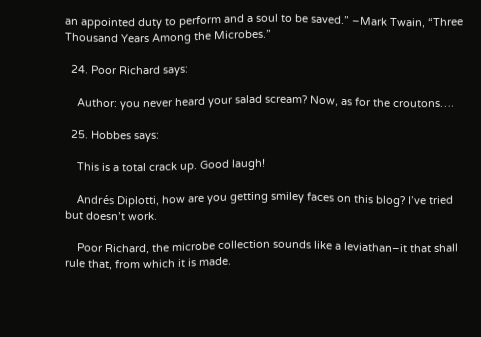an appointed duty to perform and a soul to be saved.” –Mark Twain, “Three Thousand Years Among the Microbes.”

  24. Poor Richard says:

    Author: you never heard your salad scream? Now, as for the croutons….

  25. Hobbes says:

    This is a total crack up. Good laugh!

    Andrés Diplotti, how are you getting smiley faces on this blog? I’ve tried but doesn’t work.

    Poor Richard, the microbe collection sounds like a leviathan–it that shall rule that, from which it is made.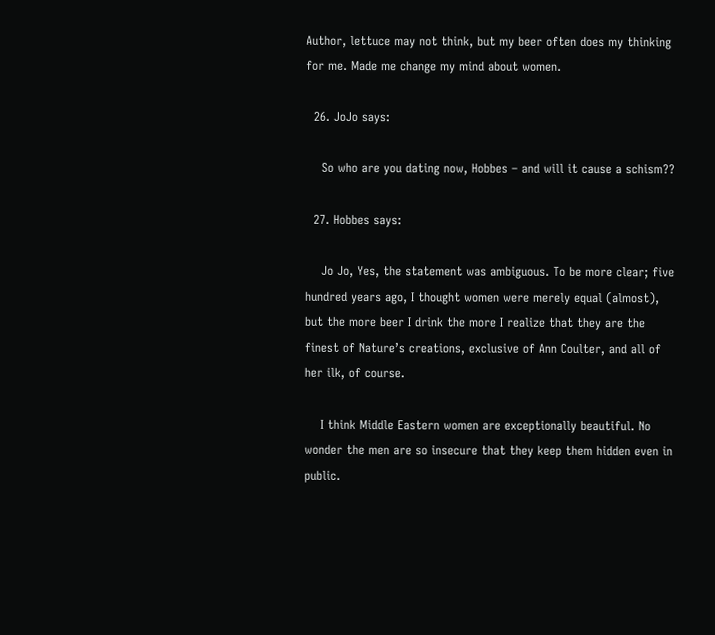Author, lettuce may not think, but my beer often does my thinking for me. Made me change my mind about women.

  26. JoJo says:

    So who are you dating now, Hobbes – and will it cause a schism??

  27. Hobbes says:

    Jo Jo, Yes, the statement was ambiguous. To be more clear; five hundred years ago, I thought women were merely equal (almost), but the more beer I drink the more I realize that they are the finest of Nature’s creations, exclusive of Ann Coulter, and all of her ilk, of course.

    I think Middle Eastern women are exceptionally beautiful. No wonder the men are so insecure that they keep them hidden even in public.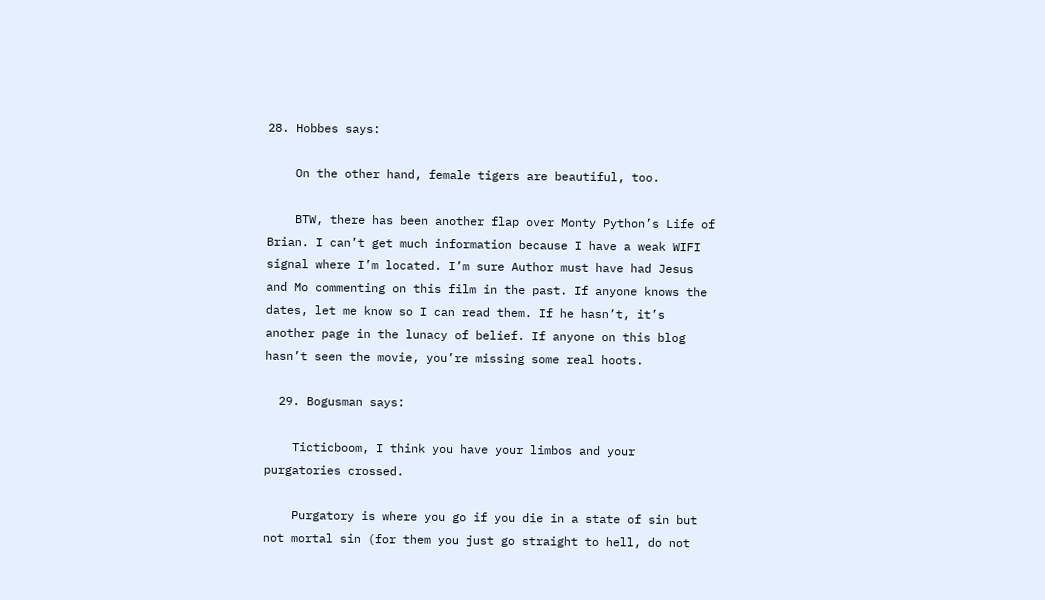28. Hobbes says:

    On the other hand, female tigers are beautiful, too.

    BTW, there has been another flap over Monty Python’s Life of Brian. I can’t get much information because I have a weak WIFI signal where I’m located. I’m sure Author must have had Jesus and Mo commenting on this film in the past. If anyone knows the dates, let me know so I can read them. If he hasn’t, it’s another page in the lunacy of belief. If anyone on this blog hasn’t seen the movie, you’re missing some real hoots.

  29. Bogusman says:

    Ticticboom, I think you have your limbos and your purgatories crossed.

    Purgatory is where you go if you die in a state of sin but not mortal sin (for them you just go straight to hell, do not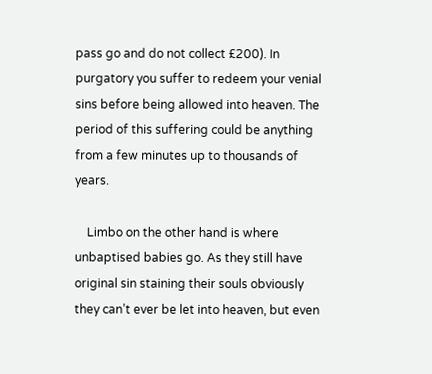pass go and do not collect £200). In purgatory you suffer to redeem your venial sins before being allowed into heaven. The period of this suffering could be anything from a few minutes up to thousands of years.

    Limbo on the other hand is where unbaptised babies go. As they still have original sin staining their souls obviously they can’t ever be let into heaven, but even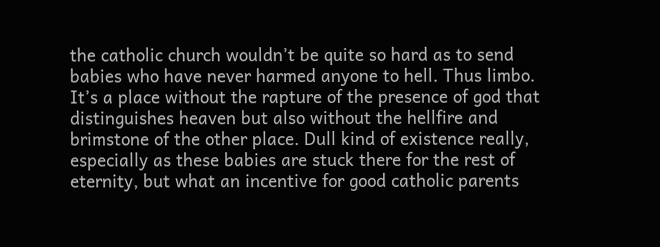the catholic church wouldn’t be quite so hard as to send babies who have never harmed anyone to hell. Thus limbo. It’s a place without the rapture of the presence of god that distinguishes heaven but also without the hellfire and brimstone of the other place. Dull kind of existence really, especially as these babies are stuck there for the rest of eternity, but what an incentive for good catholic parents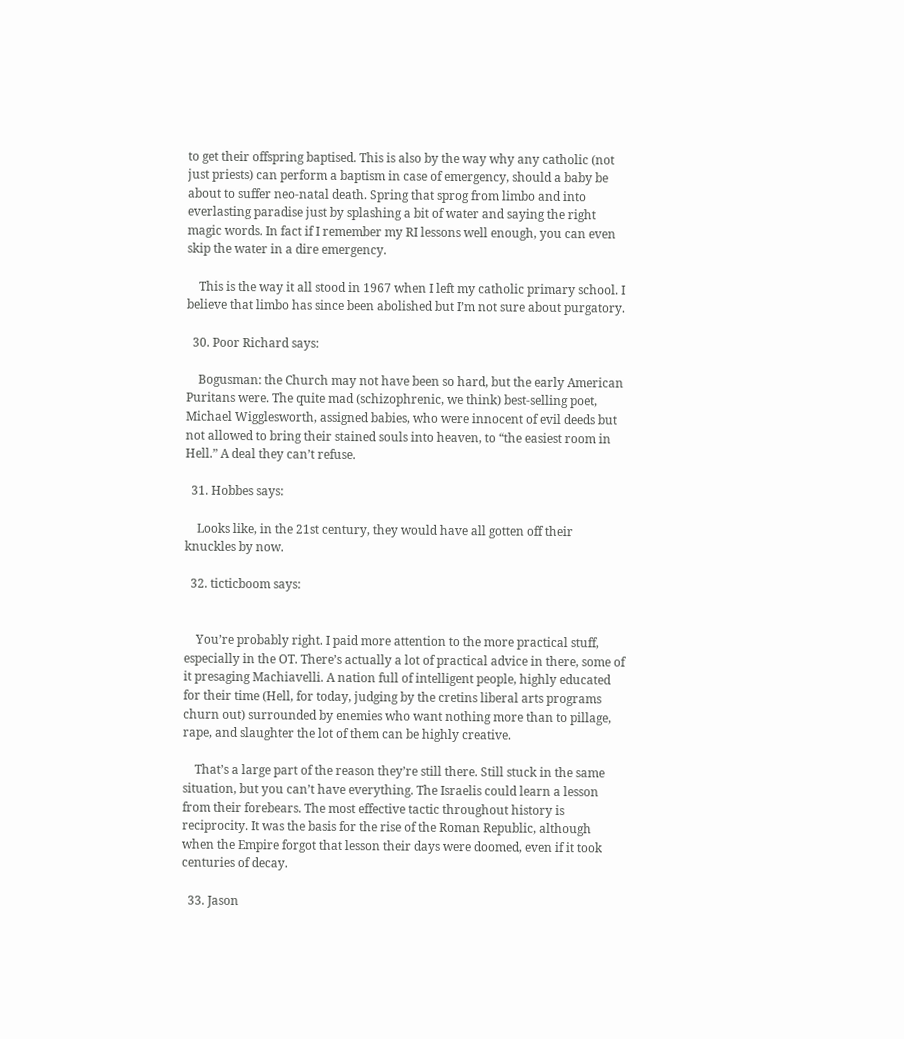to get their offspring baptised. This is also by the way why any catholic (not just priests) can perform a baptism in case of emergency, should a baby be about to suffer neo-natal death. Spring that sprog from limbo and into everlasting paradise just by splashing a bit of water and saying the right magic words. In fact if I remember my RI lessons well enough, you can even skip the water in a dire emergency.

    This is the way it all stood in 1967 when I left my catholic primary school. I believe that limbo has since been abolished but I’m not sure about purgatory.

  30. Poor Richard says:

    Bogusman: the Church may not have been so hard, but the early American Puritans were. The quite mad (schizophrenic, we think) best-selling poet, Michael Wigglesworth, assigned babies, who were innocent of evil deeds but not allowed to bring their stained souls into heaven, to “the easiest room in Hell.” A deal they can’t refuse.

  31. Hobbes says:

    Looks like, in the 21st century, they would have all gotten off their knuckles by now.

  32. ticticboom says:


    You’re probably right. I paid more attention to the more practical stuff, especially in the OT. There’s actually a lot of practical advice in there, some of it presaging Machiavelli. A nation full of intelligent people, highly educated for their time (Hell, for today, judging by the cretins liberal arts programs churn out) surrounded by enemies who want nothing more than to pillage, rape, and slaughter the lot of them can be highly creative.

    That’s a large part of the reason they’re still there. Still stuck in the same situation, but you can’t have everything. The Israelis could learn a lesson from their forebears. The most effective tactic throughout history is reciprocity. It was the basis for the rise of the Roman Republic, although when the Empire forgot that lesson their days were doomed, even if it took centuries of decay.

  33. Jason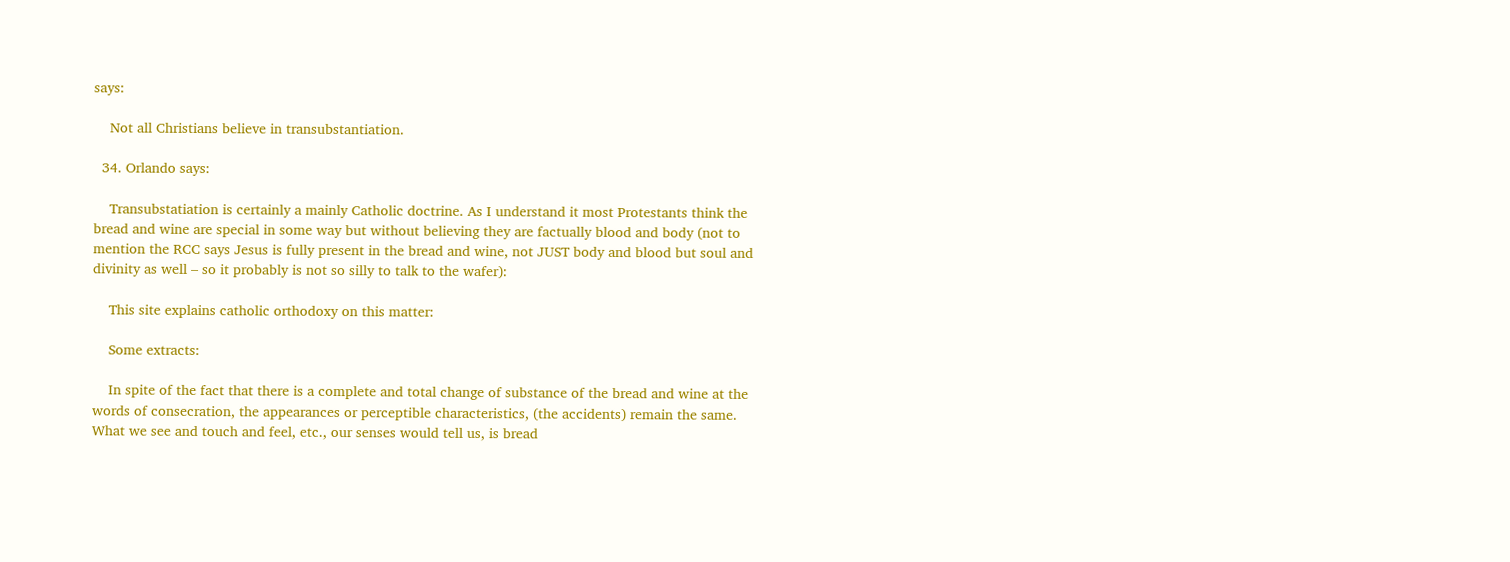says:

    Not all Christians believe in transubstantiation.

  34. Orlando says:

    Transubstatiation is certainly a mainly Catholic doctrine. As I understand it most Protestants think the bread and wine are special in some way but without believing they are factually blood and body (not to mention the RCC says Jesus is fully present in the bread and wine, not JUST body and blood but soul and divinity as well – so it probably is not so silly to talk to the wafer):

    This site explains catholic orthodoxy on this matter:

    Some extracts:

    In spite of the fact that there is a complete and total change of substance of the bread and wine at the words of consecration, the appearances or perceptible characteristics, (the accidents) remain the same. What we see and touch and feel, etc., our senses would tell us, is bread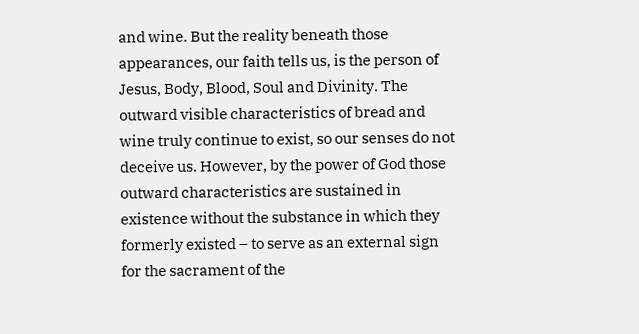and wine. But the reality beneath those appearances, our faith tells us, is the person of Jesus, Body, Blood, Soul and Divinity. The outward visible characteristics of bread and wine truly continue to exist, so our senses do not deceive us. However, by the power of God those outward characteristics are sustained in existence without the substance in which they formerly existed – to serve as an external sign for the sacrament of the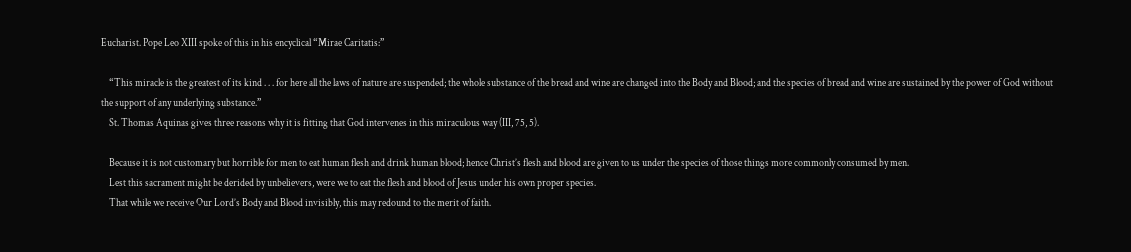Eucharist. Pope Leo XIII spoke of this in his encyclical “Mirae Caritatis:”

    “This miracle is the greatest of its kind . . . for here all the laws of nature are suspended; the whole substance of the bread and wine are changed into the Body and Blood; and the species of bread and wine are sustained by the power of God without the support of any underlying substance.”
    St. Thomas Aquinas gives three reasons why it is fitting that God intervenes in this miraculous way (III, 75, 5).

    Because it is not customary but horrible for men to eat human flesh and drink human blood; hence Christ’s flesh and blood are given to us under the species of those things more commonly consumed by men.
    Lest this sacrament might be derided by unbelievers, were we to eat the flesh and blood of Jesus under his own proper species.
    That while we receive Our Lord’s Body and Blood invisibly, this may redound to the merit of faith.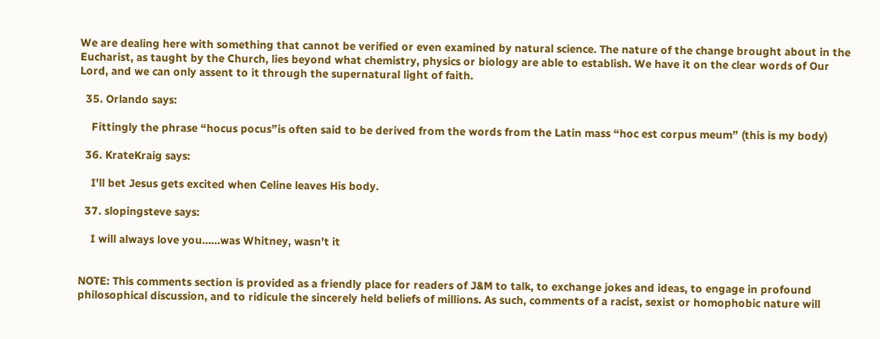We are dealing here with something that cannot be verified or even examined by natural science. The nature of the change brought about in the Eucharist, as taught by the Church, lies beyond what chemistry, physics or biology are able to establish. We have it on the clear words of Our Lord, and we can only assent to it through the supernatural light of faith.

  35. Orlando says:

    Fittingly the phrase “hocus pocus”is often said to be derived from the words from the Latin mass “hoc est corpus meum” (this is my body)

  36. KrateKraig says:

    I’ll bet Jesus gets excited when Celine leaves His body.

  37. slopingsteve says:

    I will always love you……was Whitney, wasn’t it


NOTE: This comments section is provided as a friendly place for readers of J&M to talk, to exchange jokes and ideas, to engage in profound philosophical discussion, and to ridicule the sincerely held beliefs of millions. As such, comments of a racist, sexist or homophobic nature will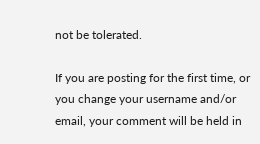not be tolerated.

If you are posting for the first time, or you change your username and/or email, your comment will be held in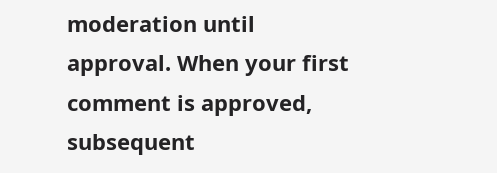moderation until approval. When your first comment is approved, subsequent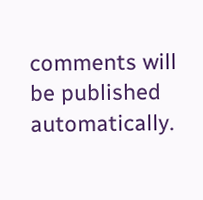comments will be published automatically.